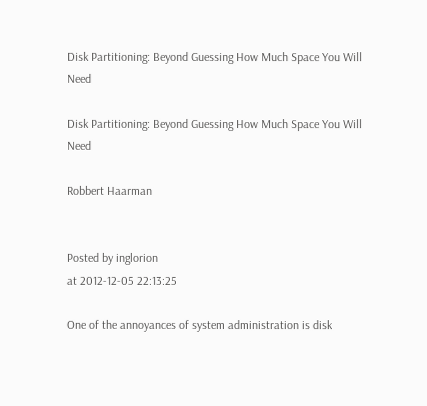Disk Partitioning: Beyond Guessing How Much Space You Will Need

Disk Partitioning: Beyond Guessing How Much Space You Will Need

Robbert Haarman


Posted by inglorion
at 2012-12-05 22:13:25

One of the annoyances of system administration is disk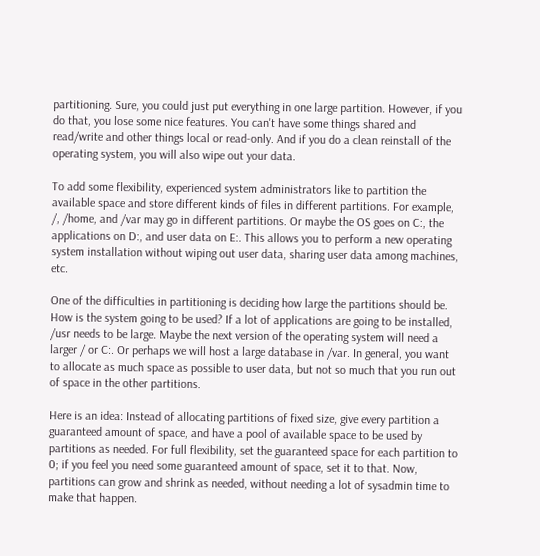partitioning. Sure, you could just put everything in one large partition. However, if you do that, you lose some nice features. You can't have some things shared and read/write and other things local or read-only. And if you do a clean reinstall of the operating system, you will also wipe out your data.

To add some flexibility, experienced system administrators like to partition the available space and store different kinds of files in different partitions. For example, /, /home, and /var may go in different partitions. Or maybe the OS goes on C:, the applications on D:, and user data on E:. This allows you to perform a new operating system installation without wiping out user data, sharing user data among machines, etc.

One of the difficulties in partitioning is deciding how large the partitions should be. How is the system going to be used? If a lot of applications are going to be installed, /usr needs to be large. Maybe the next version of the operating system will need a larger / or C:. Or perhaps we will host a large database in /var. In general, you want to allocate as much space as possible to user data, but not so much that you run out of space in the other partitions.

Here is an idea: Instead of allocating partitions of fixed size, give every partition a guaranteed amount of space, and have a pool of available space to be used by partitions as needed. For full flexibility, set the guaranteed space for each partition to 0; if you feel you need some guaranteed amount of space, set it to that. Now, partitions can grow and shrink as needed, without needing a lot of sysadmin time to make that happen.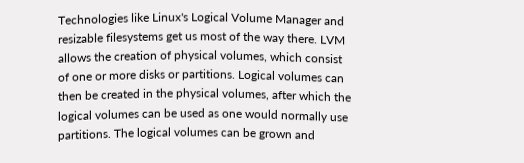Technologies like Linux's Logical Volume Manager and resizable filesystems get us most of the way there. LVM allows the creation of physical volumes, which consist of one or more disks or partitions. Logical volumes can then be created in the physical volumes, after which the logical volumes can be used as one would normally use partitions. The logical volumes can be grown and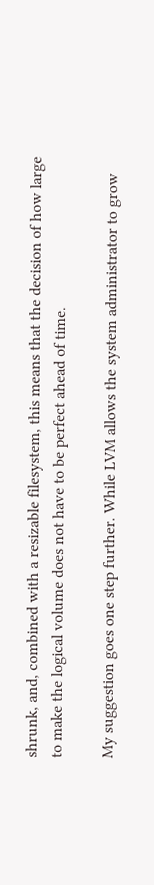shrunk, and, combined with a resizable filesystem, this means that the decision of how large to make the logical volume does not have to be perfect ahead of time.

My suggestion goes one step further. While LVM allows the system administrator to grow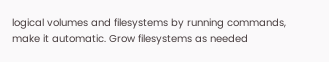logical volumes and filesystems by running commands, make it automatic. Grow filesystems as needed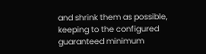and shrink them as possible, keeping to the configured guaranteed minimum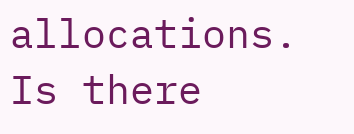allocations. Is there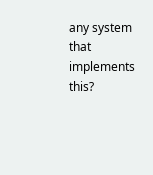any system that implements this?